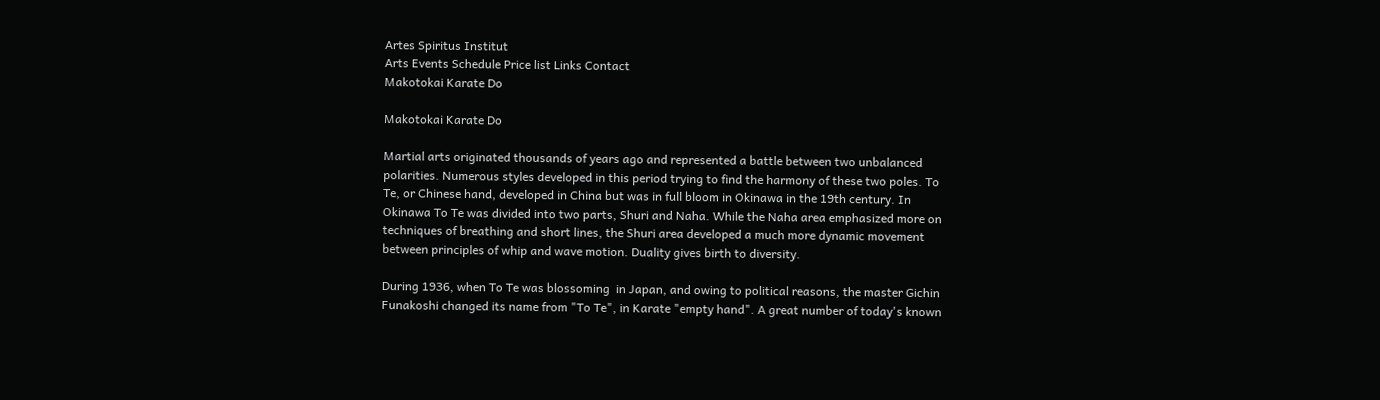Artes Spiritus Institut
Arts Events Schedule Price list Links Contact
Makotokai Karate Do

Makotokai Karate Do

Martial arts originated thousands of years ago and represented a battle between two unbalanced polarities. Numerous styles developed in this period trying to find the harmony of these two poles. To Te, or Chinese hand, developed in China but was in full bloom in Okinawa in the 19th century. In Okinawa To Te was divided into two parts, Shuri and Naha. While the Naha area emphasized more on techniques of breathing and short lines, the Shuri area developed a much more dynamic movement between principles of whip and wave motion. Duality gives birth to diversity.

During 1936, when To Te was blossoming  in Japan, and owing to political reasons, the master Gichin Funakoshi changed its name from "To Te", in Karate "empty hand". A great number of today's known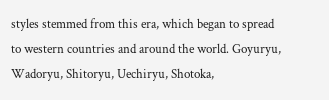styles stemmed from this era, which began to spread to western countries and around the world. Goyuryu, Wadoryu, Shitoryu, Uechiryu, Shotoka,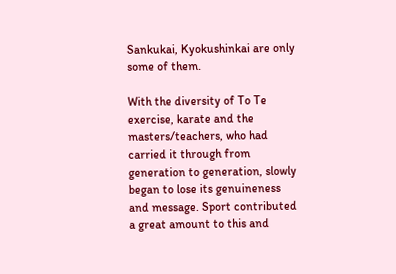Sankukai, Kyokushinkai are only some of them.

With the diversity of To Te exercise, karate and the masters/teachers, who had carried it through from generation to generation, slowly began to lose its genuineness and message. Sport contributed a great amount to this and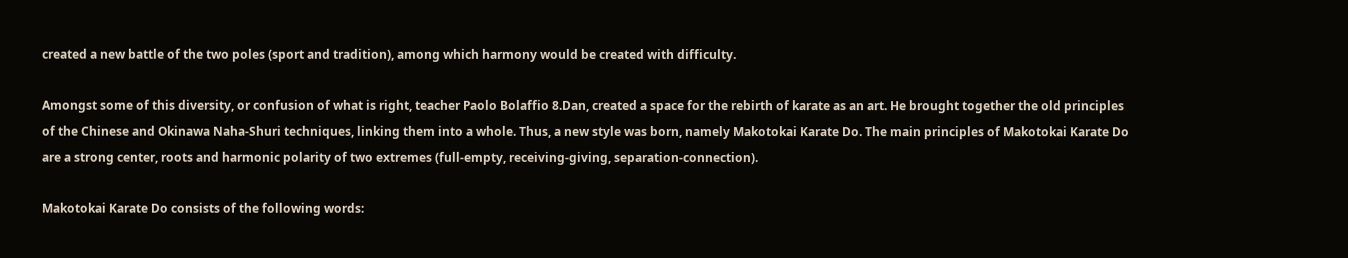created a new battle of the two poles (sport and tradition), among which harmony would be created with difficulty.

Amongst some of this diversity, or confusion of what is right, teacher Paolo Bolaffio 8.Dan, created a space for the rebirth of karate as an art. He brought together the old principles of the Chinese and Okinawa Naha-Shuri techniques, linking them into a whole. Thus, a new style was born, namely Makotokai Karate Do. The main principles of Makotokai Karate Do are a strong center, roots and harmonic polarity of two extremes (full-empty, receiving-giving, separation-connection).

Makotokai Karate Do consists of the following words: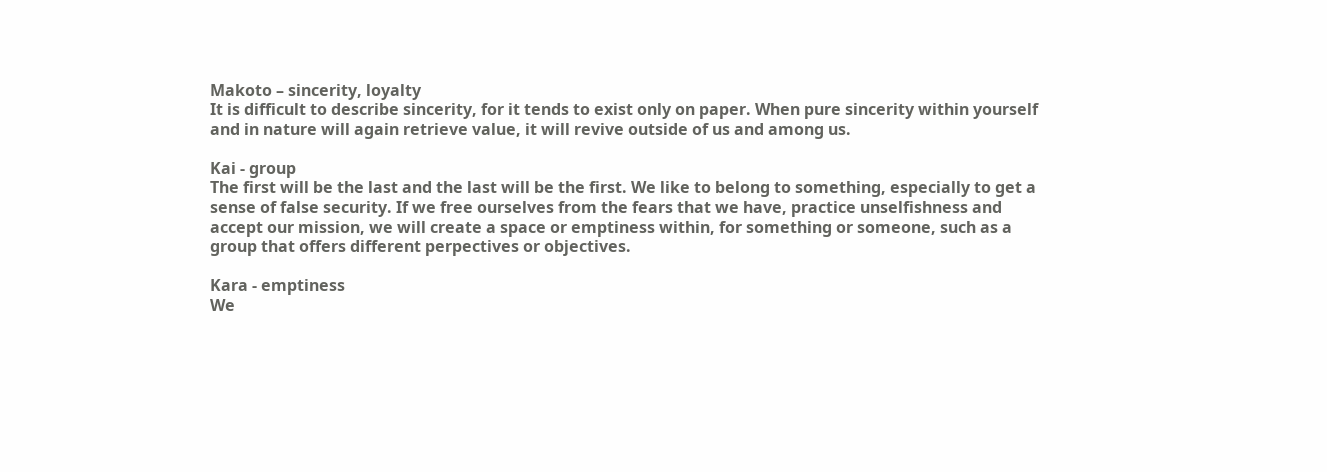Makoto – sincerity, loyalty
It is difficult to describe sincerity, for it tends to exist only on paper. When pure sincerity within yourself and in nature will again retrieve value, it will revive outside of us and among us.

Kai - group
The first will be the last and the last will be the first. We like to belong to something, especially to get a sense of false security. If we free ourselves from the fears that we have, practice unselfishness and accept our mission, we will create a space or emptiness within, for something or someone, such as a group that offers different perpectives or objectives.

Kara - emptiness
We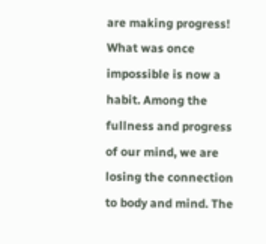are making progress! What was once impossible is now a habit. Among the fullness and progress of our mind, we are losing the connection to body and mind. The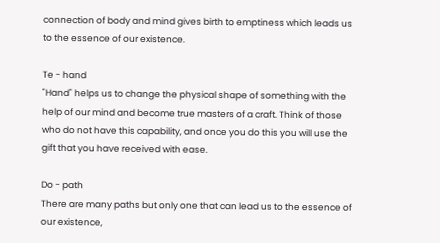connection of body and mind gives birth to emptiness which leads us to the essence of our existence.

Te - hand
"Hand" helps us to change the physical shape of something with the help of our mind and become true masters of a craft. Think of those who do not have this capability, and once you do this you will use the gift that you have received with ease.

Do - path
There are many paths but only one that can lead us to the essence of our existence,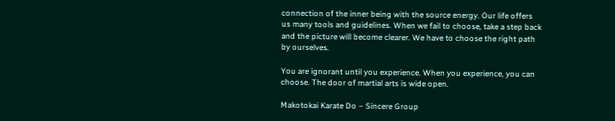connection of the inner being with the source energy. Our life offers us many tools and guidelines. When we fail to choose, take a step back and the picture will become clearer. We have to choose the right path by ourselves.

You are ignorant until you experience. When you experience, you can choose. The door of martial arts is wide open.

Makotokai Karate Do – Sincere Group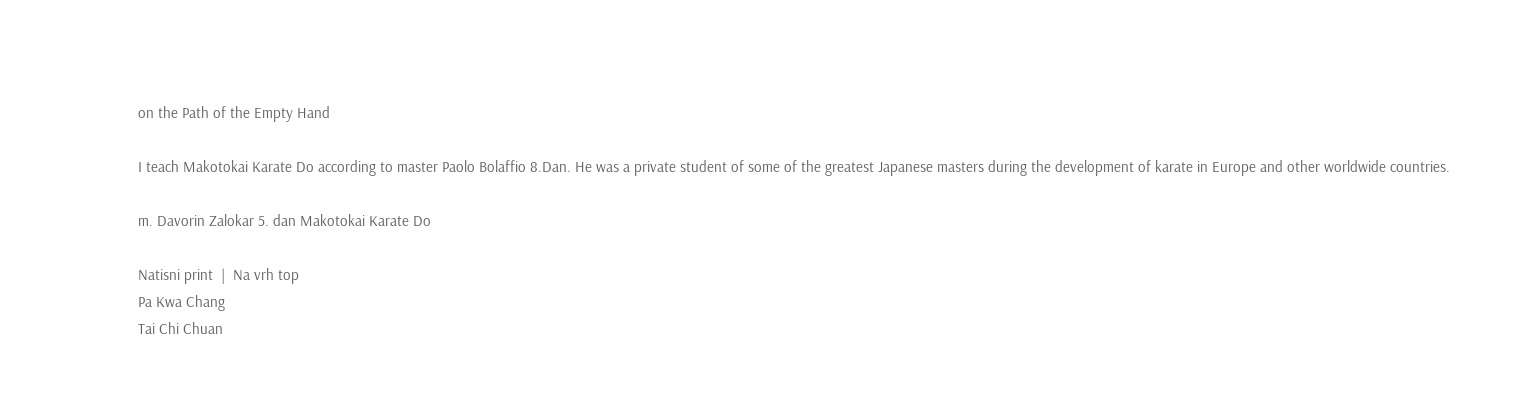on the Path of the Empty Hand

I teach Makotokai Karate Do according to master Paolo Bolaffio 8.Dan. He was a private student of some of the greatest Japanese masters during the development of karate in Europe and other worldwide countries.

m. Davorin Zalokar 5. dan Makotokai Karate Do

Natisni print  |  Na vrh top
Pa Kwa Chang
Tai Chi Chuan